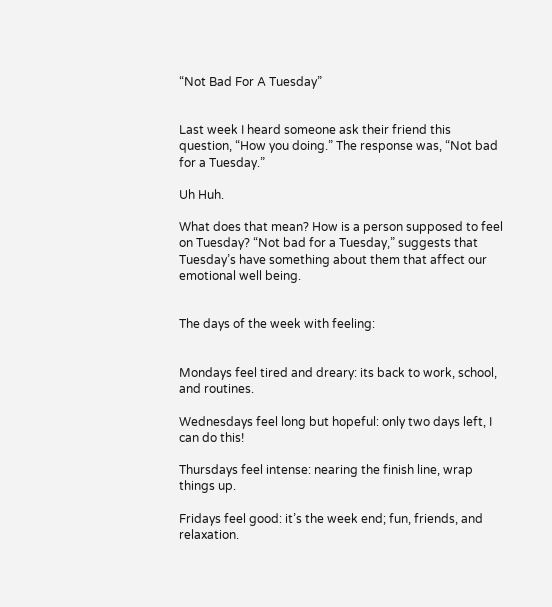“Not Bad For A Tuesday”


Last week I heard someone ask their friend this question, “How you doing.” The response was, “Not bad for a Tuesday.”

Uh Huh.

What does that mean? How is a person supposed to feel on Tuesday? “Not bad for a Tuesday,” suggests that Tuesday’s have something about them that affect our emotional well being.


The days of the week with feeling:


Mondays feel tired and dreary: its back to work, school, and routines.

Wednesdays feel long but hopeful: only two days left, I can do this!

Thursdays feel intense: nearing the finish line, wrap things up.

Fridays feel good: it’s the week end; fun, friends, and relaxation.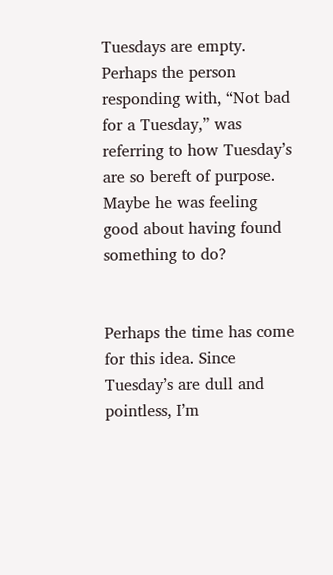Tuesdays are empty. Perhaps the person responding with, “Not bad for a Tuesday,” was referring to how Tuesday’s are so bereft of purpose. Maybe he was feeling good about having found something to do?


Perhaps the time has come for this idea. Since Tuesday’s are dull and pointless, I’m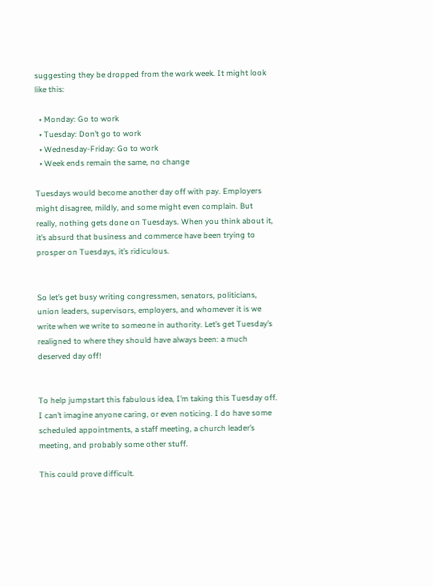suggesting they be dropped from the work week. It might look like this:

  • Monday: Go to work
  • Tuesday: Don’t go to work
  • Wednesday-Friday: Go to work
  • Week ends remain the same, no change

Tuesdays would become another day off with pay. Employers might disagree, mildly, and some might even complain. But really, nothing gets done on Tuesdays. When you think about it, it’s absurd that business and commerce have been trying to prosper on Tuesdays, it’s ridiculous.


So let’s get busy writing congressmen, senators, politicians, union leaders, supervisors, employers, and whomever it is we write when we write to someone in authority. Let’s get Tuesday’s realigned to where they should have always been: a much deserved day off!


To help jumpstart this fabulous idea, I’m taking this Tuesday off. I can’t imagine anyone caring, or even noticing. I do have some scheduled appointments, a staff meeting, a church leader’s meeting, and probably some other stuff.

This could prove difficult.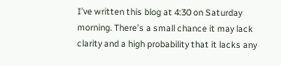I’ve written this blog at 4:30 on Saturday morning. There’s a small chance it may lack clarity and a high probability that it lacks any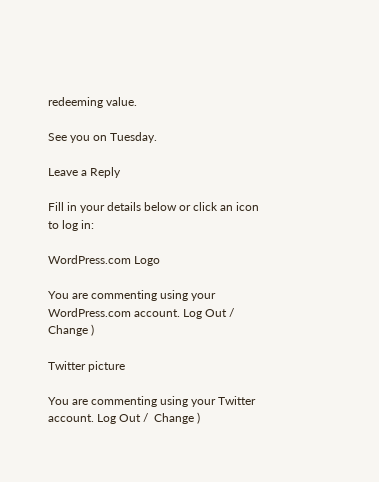redeeming value.

See you on Tuesday.

Leave a Reply

Fill in your details below or click an icon to log in:

WordPress.com Logo

You are commenting using your WordPress.com account. Log Out /  Change )

Twitter picture

You are commenting using your Twitter account. Log Out /  Change )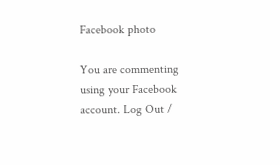Facebook photo

You are commenting using your Facebook account. Log Out /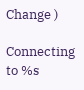Change )

Connecting to %s